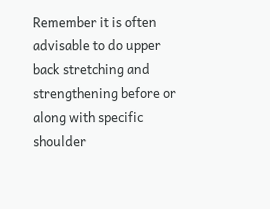Remember it is often advisable to do upper back stretching and strengthening before or along with specific shoulder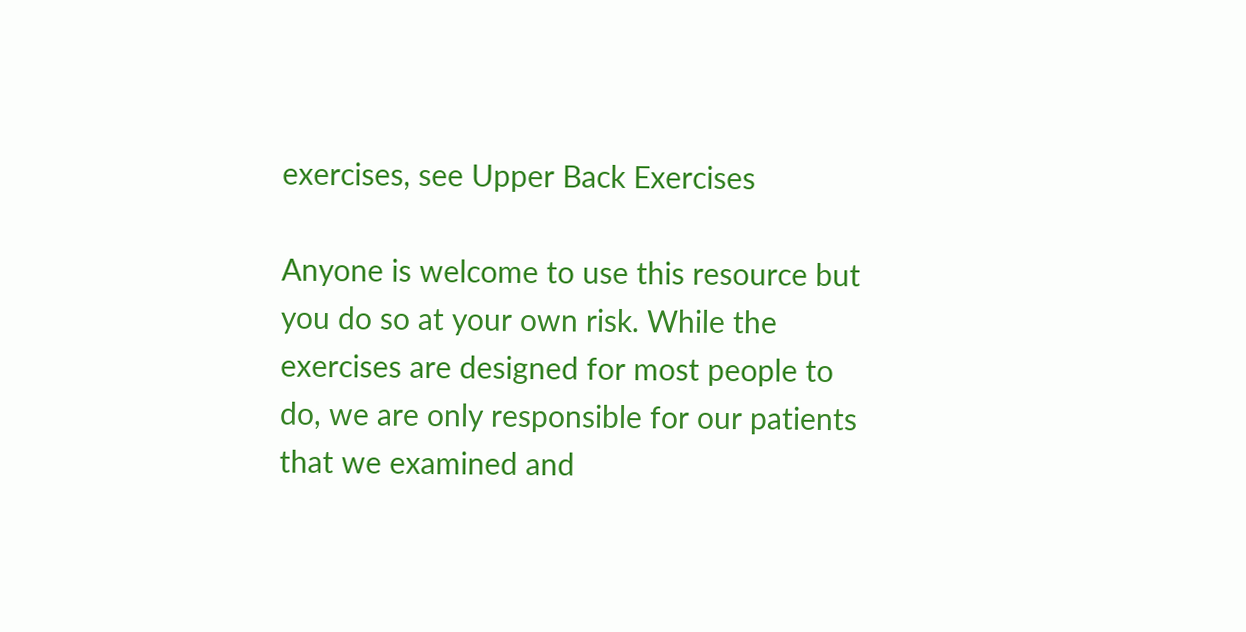exercises, see Upper Back Exercises

Anyone is welcome to use this resource but you do so at your own risk. While the exercises are designed for most people to do, we are only responsible for our patients that we examined and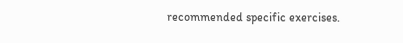recommended specific exercises.